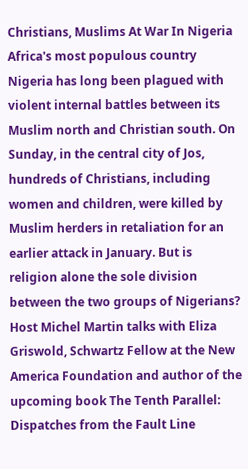Christians, Muslims At War In Nigeria Africa's most populous country Nigeria has long been plagued with violent internal battles between its Muslim north and Christian south. On Sunday, in the central city of Jos, hundreds of Christians, including women and children, were killed by Muslim herders in retaliation for an earlier attack in January. But is religion alone the sole division between the two groups of Nigerians? Host Michel Martin talks with Eliza Griswold, Schwartz Fellow at the New America Foundation and author of the upcoming book The Tenth Parallel: Dispatches from the Fault Line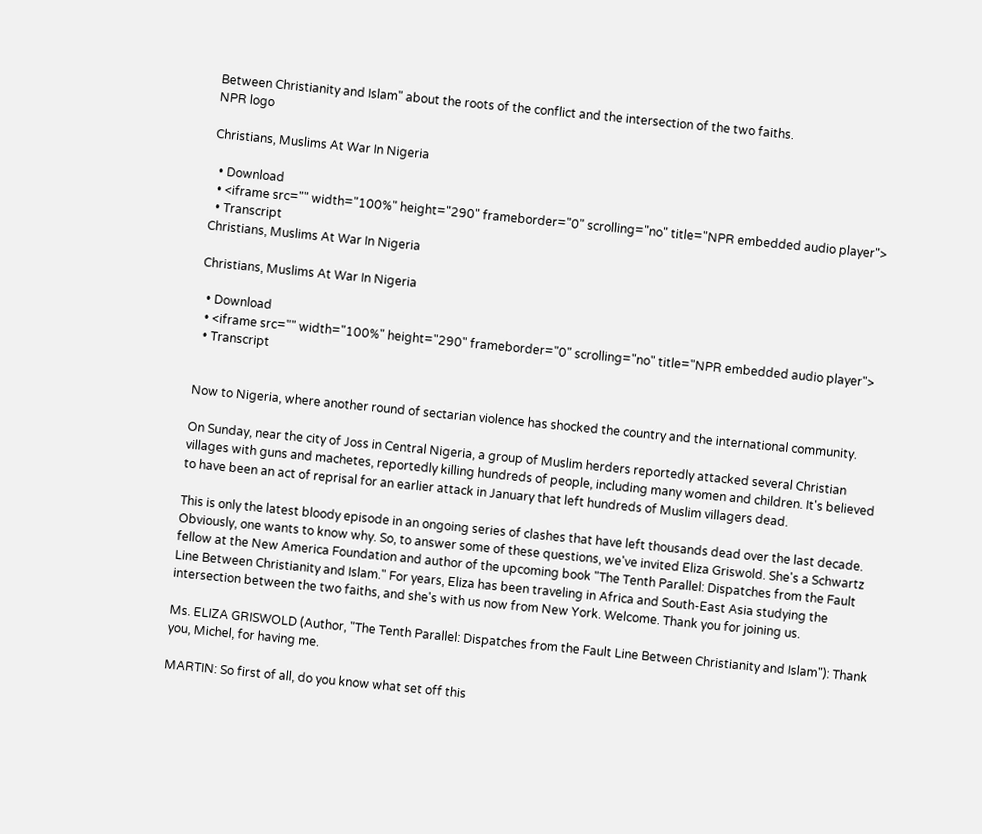Between Christianity and Islam" about the roots of the conflict and the intersection of the two faiths.
NPR logo

Christians, Muslims At War In Nigeria

  • Download
  • <iframe src="" width="100%" height="290" frameborder="0" scrolling="no" title="NPR embedded audio player">
  • Transcript
Christians, Muslims At War In Nigeria

Christians, Muslims At War In Nigeria

  • Download
  • <iframe src="" width="100%" height="290" frameborder="0" scrolling="no" title="NPR embedded audio player">
  • Transcript


Now to Nigeria, where another round of sectarian violence has shocked the country and the international community.

On Sunday, near the city of Joss in Central Nigeria, a group of Muslim herders reportedly attacked several Christian villages with guns and machetes, reportedly killing hundreds of people, including many women and children. It's believed to have been an act of reprisal for an earlier attack in January that left hundreds of Muslim villagers dead.

This is only the latest bloody episode in an ongoing series of clashes that have left thousands dead over the last decade. Obviously, one wants to know why. So, to answer some of these questions, we've invited Eliza Griswold. She's a Schwartz fellow at the New America Foundation and author of the upcoming book "The Tenth Parallel: Dispatches from the Fault Line Between Christianity and Islam." For years, Eliza has been traveling in Africa and South-East Asia studying the intersection between the two faiths, and she's with us now from New York. Welcome. Thank you for joining us.

Ms. ELIZA GRISWOLD (Author, "The Tenth Parallel: Dispatches from the Fault Line Between Christianity and Islam"): Thank you, Michel, for having me.

MARTIN: So first of all, do you know what set off this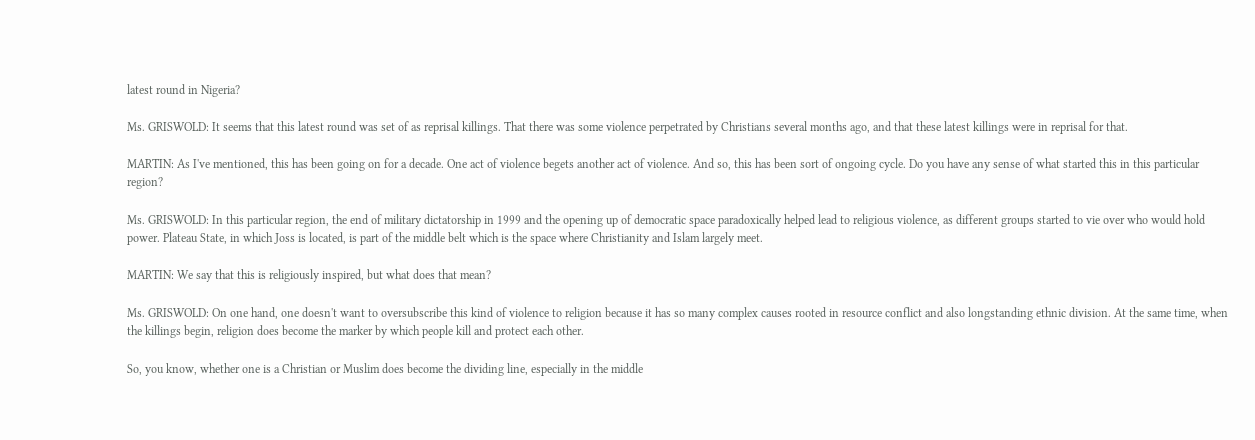latest round in Nigeria?

Ms. GRISWOLD: It seems that this latest round was set of as reprisal killings. That there was some violence perpetrated by Christians several months ago, and that these latest killings were in reprisal for that.

MARTIN: As I've mentioned, this has been going on for a decade. One act of violence begets another act of violence. And so, this has been sort of ongoing cycle. Do you have any sense of what started this in this particular region?

Ms. GRISWOLD: In this particular region, the end of military dictatorship in 1999 and the opening up of democratic space paradoxically helped lead to religious violence, as different groups started to vie over who would hold power. Plateau State, in which Joss is located, is part of the middle belt which is the space where Christianity and Islam largely meet.

MARTIN: We say that this is religiously inspired, but what does that mean?

Ms. GRISWOLD: On one hand, one doesn't want to oversubscribe this kind of violence to religion because it has so many complex causes rooted in resource conflict and also longstanding ethnic division. At the same time, when the killings begin, religion does become the marker by which people kill and protect each other.

So, you know, whether one is a Christian or Muslim does become the dividing line, especially in the middle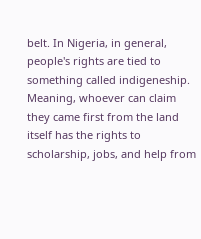belt. In Nigeria, in general, people's rights are tied to something called indigeneship. Meaning, whoever can claim they came first from the land itself has the rights to scholarship, jobs, and help from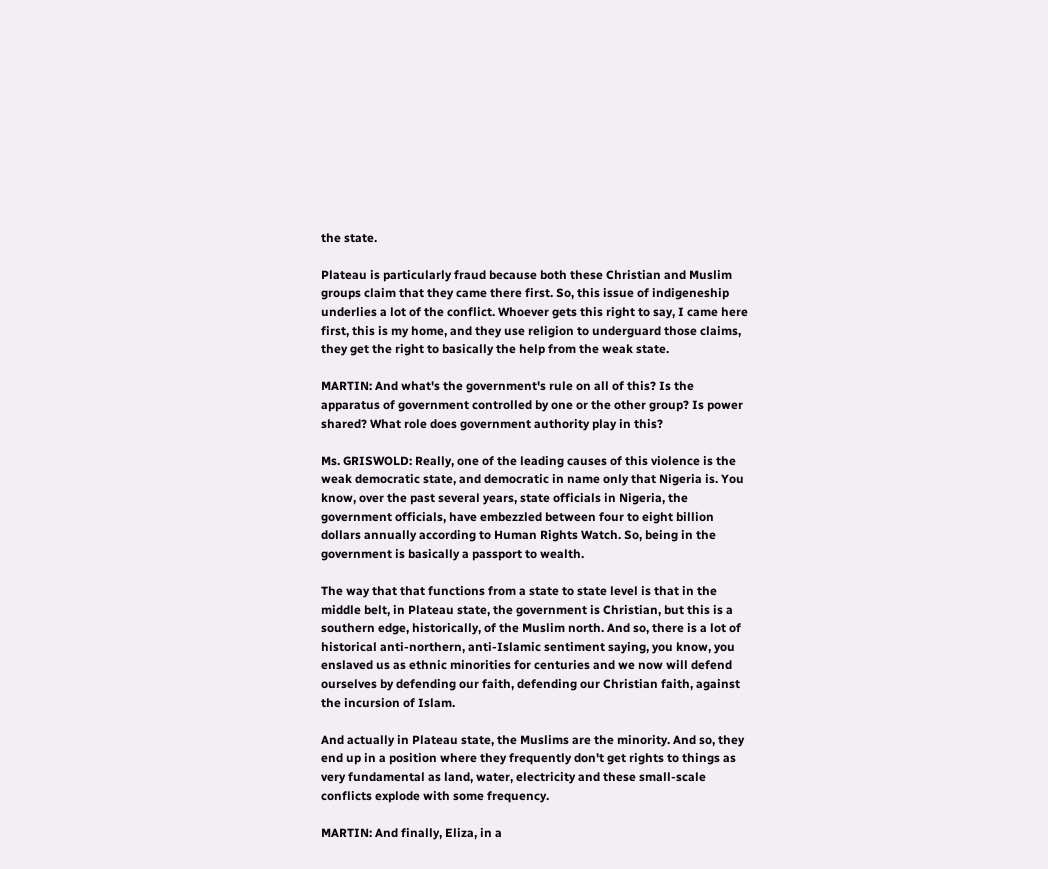the state.

Plateau is particularly fraud because both these Christian and Muslim groups claim that they came there first. So, this issue of indigeneship underlies a lot of the conflict. Whoever gets this right to say, I came here first, this is my home, and they use religion to underguard those claims, they get the right to basically the help from the weak state.

MARTIN: And what's the government's rule on all of this? Is the apparatus of government controlled by one or the other group? Is power shared? What role does government authority play in this?

Ms. GRISWOLD: Really, one of the leading causes of this violence is the weak democratic state, and democratic in name only that Nigeria is. You know, over the past several years, state officials in Nigeria, the government officials, have embezzled between four to eight billion dollars annually according to Human Rights Watch. So, being in the government is basically a passport to wealth.

The way that that functions from a state to state level is that in the middle belt, in Plateau state, the government is Christian, but this is a southern edge, historically, of the Muslim north. And so, there is a lot of historical anti-northern, anti-Islamic sentiment saying, you know, you enslaved us as ethnic minorities for centuries and we now will defend ourselves by defending our faith, defending our Christian faith, against the incursion of Islam.

And actually in Plateau state, the Muslims are the minority. And so, they end up in a position where they frequently don't get rights to things as very fundamental as land, water, electricity and these small-scale conflicts explode with some frequency.

MARTIN: And finally, Eliza, in a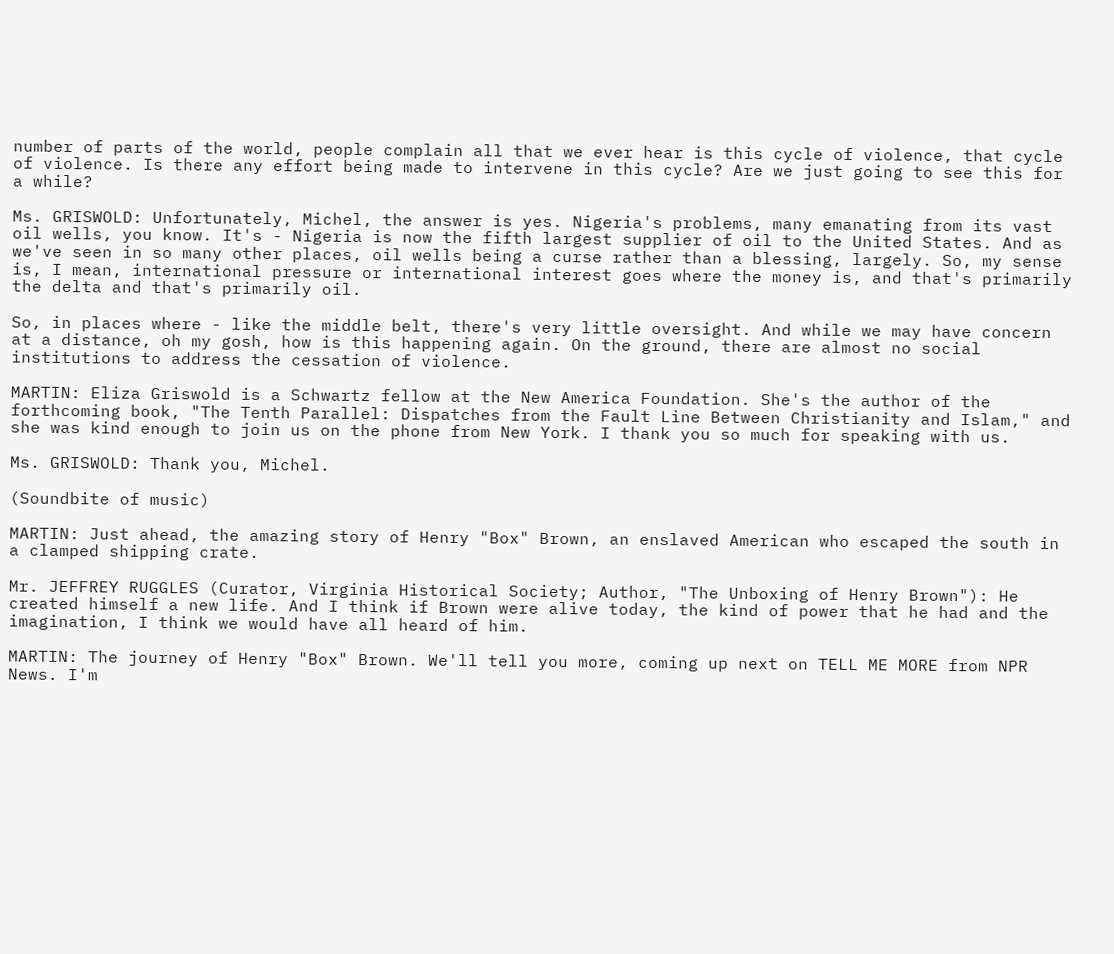number of parts of the world, people complain all that we ever hear is this cycle of violence, that cycle of violence. Is there any effort being made to intervene in this cycle? Are we just going to see this for a while?

Ms. GRISWOLD: Unfortunately, Michel, the answer is yes. Nigeria's problems, many emanating from its vast oil wells, you know. It's - Nigeria is now the fifth largest supplier of oil to the United States. And as we've seen in so many other places, oil wells being a curse rather than a blessing, largely. So, my sense is, I mean, international pressure or international interest goes where the money is, and that's primarily the delta and that's primarily oil.

So, in places where - like the middle belt, there's very little oversight. And while we may have concern at a distance, oh my gosh, how is this happening again. On the ground, there are almost no social institutions to address the cessation of violence.

MARTIN: Eliza Griswold is a Schwartz fellow at the New America Foundation. She's the author of the forthcoming book, "The Tenth Parallel: Dispatches from the Fault Line Between Christianity and Islam," and she was kind enough to join us on the phone from New York. I thank you so much for speaking with us.

Ms. GRISWOLD: Thank you, Michel.

(Soundbite of music)

MARTIN: Just ahead, the amazing story of Henry "Box" Brown, an enslaved American who escaped the south in a clamped shipping crate.

Mr. JEFFREY RUGGLES (Curator, Virginia Historical Society; Author, "The Unboxing of Henry Brown"): He created himself a new life. And I think if Brown were alive today, the kind of power that he had and the imagination, I think we would have all heard of him.

MARTIN: The journey of Henry "Box" Brown. We'll tell you more, coming up next on TELL ME MORE from NPR News. I'm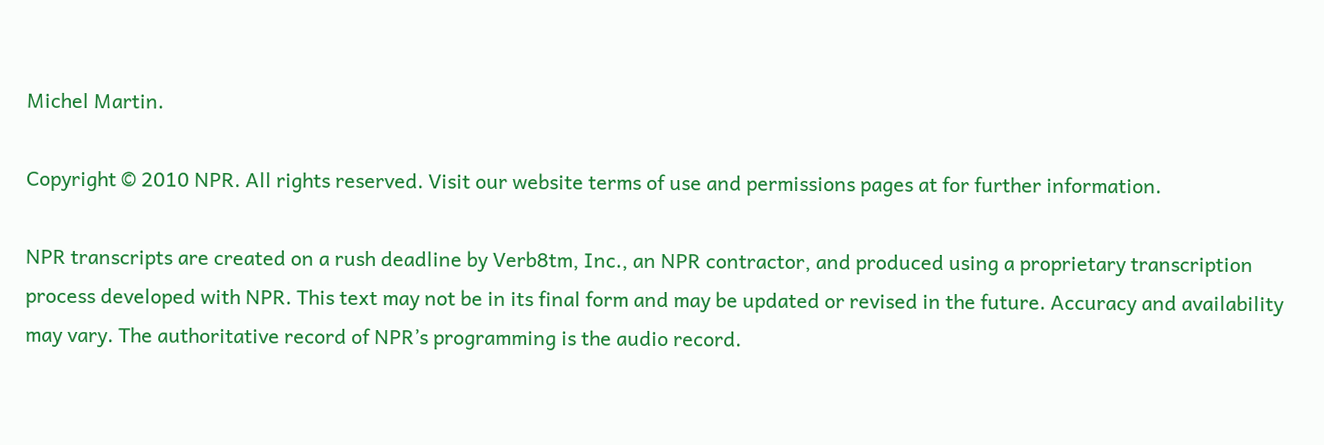Michel Martin.

Copyright © 2010 NPR. All rights reserved. Visit our website terms of use and permissions pages at for further information.

NPR transcripts are created on a rush deadline by Verb8tm, Inc., an NPR contractor, and produced using a proprietary transcription process developed with NPR. This text may not be in its final form and may be updated or revised in the future. Accuracy and availability may vary. The authoritative record of NPR’s programming is the audio record.